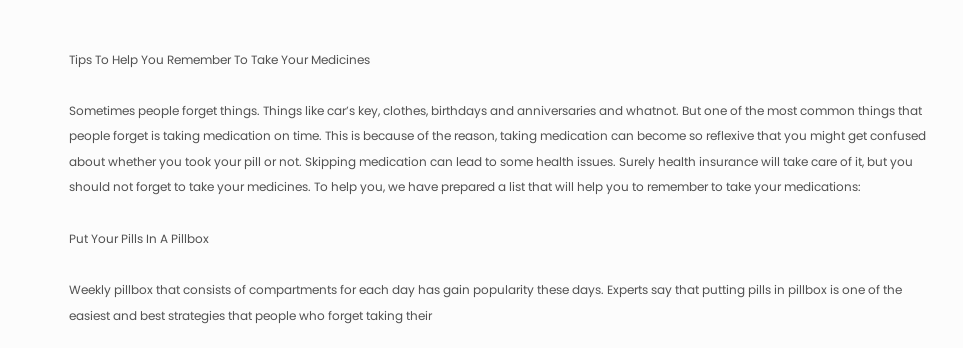Tips To Help You Remember To Take Your Medicines

Sometimes people forget things. Things like car’s key, clothes, birthdays and anniversaries and whatnot. But one of the most common things that people forget is taking medication on time. This is because of the reason, taking medication can become so reflexive that you might get confused about whether you took your pill or not. Skipping medication can lead to some health issues. Surely health insurance will take care of it, but you should not forget to take your medicines. To help you, we have prepared a list that will help you to remember to take your medications:

Put Your Pills In A Pillbox

Weekly pillbox that consists of compartments for each day has gain popularity these days. Experts say that putting pills in pillbox is one of the easiest and best strategies that people who forget taking their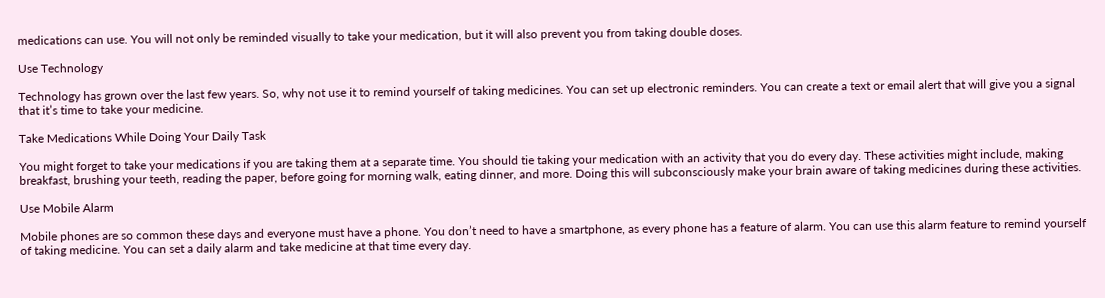medications can use. You will not only be reminded visually to take your medication, but it will also prevent you from taking double doses.

Use Technology

Technology has grown over the last few years. So, why not use it to remind yourself of taking medicines. You can set up electronic reminders. You can create a text or email alert that will give you a signal that it’s time to take your medicine.

Take Medications While Doing Your Daily Task

You might forget to take your medications if you are taking them at a separate time. You should tie taking your medication with an activity that you do every day. These activities might include, making breakfast, brushing your teeth, reading the paper, before going for morning walk, eating dinner, and more. Doing this will subconsciously make your brain aware of taking medicines during these activities.

Use Mobile Alarm

Mobile phones are so common these days and everyone must have a phone. You don’t need to have a smartphone, as every phone has a feature of alarm. You can use this alarm feature to remind yourself of taking medicine. You can set a daily alarm and take medicine at that time every day.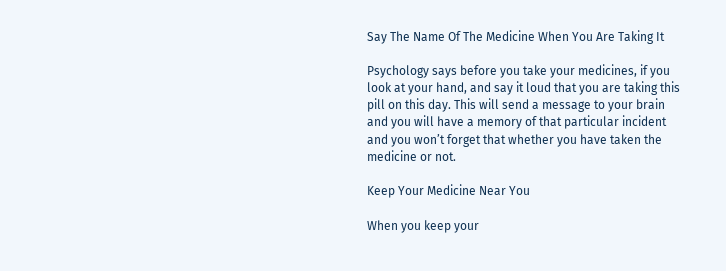Say The Name Of The Medicine When You Are Taking It

Psychology says before you take your medicines, if you look at your hand, and say it loud that you are taking this pill on this day. This will send a message to your brain and you will have a memory of that particular incident and you won’t forget that whether you have taken the medicine or not.

Keep Your Medicine Near You

When you keep your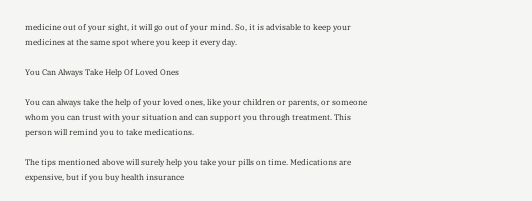medicine out of your sight, it will go out of your mind. So, it is advisable to keep your medicines at the same spot where you keep it every day.

You Can Always Take Help Of Loved Ones

You can always take the help of your loved ones, like your children or parents, or someone whom you can trust with your situation and can support you through treatment. This person will remind you to take medications.

The tips mentioned above will surely help you take your pills on time. Medications are expensive, but if you buy health insurance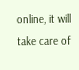online, it will take care of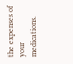the expenses of your medications.